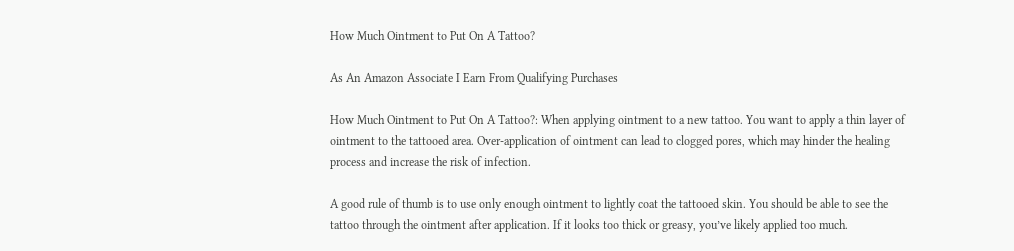How Much Ointment to Put On A Tattoo?

As An Amazon Associate I Earn From Qualifying Purchases

How Much Ointment to Put On A Tattoo?: When applying ointment to a new tattoo. You want to apply a thin layer of ointment to the tattooed area. Over-application of ointment can lead to clogged pores, which may hinder the healing process and increase the risk of infection.

A good rule of thumb is to use only enough ointment to lightly coat the tattooed skin. You should be able to see the tattoo through the ointment after application. If it looks too thick or greasy, you’ve likely applied too much.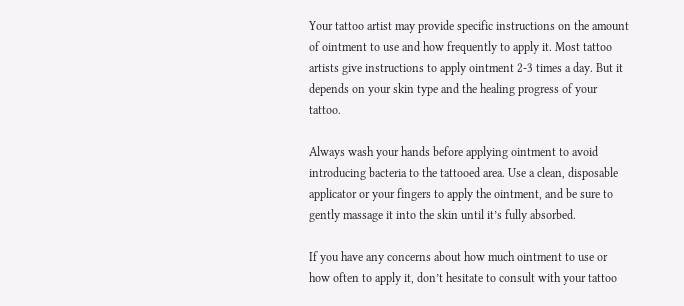Your tattoo artist may provide specific instructions on the amount of ointment to use and how frequently to apply it. Most tattoo artists give instructions to apply ointment 2-3 times a day. But it depends on your skin type and the healing progress of your tattoo.

Always wash your hands before applying ointment to avoid introducing bacteria to the tattooed area. Use a clean, disposable applicator or your fingers to apply the ointment, and be sure to gently massage it into the skin until it’s fully absorbed.

If you have any concerns about how much ointment to use or how often to apply it, don’t hesitate to consult with your tattoo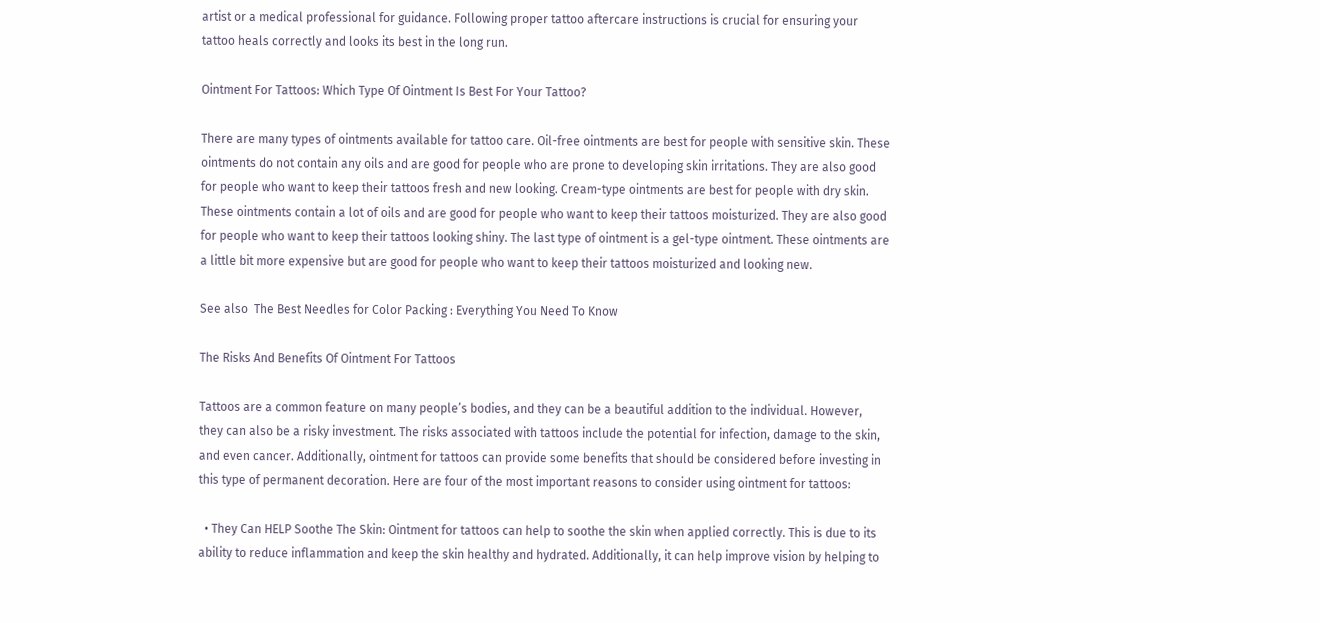artist or a medical professional for guidance. Following proper tattoo aftercare instructions is crucial for ensuring your tattoo heals correctly and looks its best in the long run.

Ointment For Tattoos: Which Type Of Ointment Is Best For Your Tattoo?

There are many types of ointments available for tattoo care. Oil-free ointments are best for people with sensitive skin. These ointments do not contain any oils and are good for people who are prone to developing skin irritations. They are also good for people who want to keep their tattoos fresh and new looking. Cream-type ointments are best for people with dry skin. These ointments contain a lot of oils and are good for people who want to keep their tattoos moisturized. They are also good for people who want to keep their tattoos looking shiny. The last type of ointment is a gel-type ointment. These ointments are a little bit more expensive but are good for people who want to keep their tattoos moisturized and looking new.

See also  The Best Needles for Color Packing : Everything You Need To Know

The Risks And Benefits Of Ointment For Tattoos

Tattoos are a common feature on many people’s bodies, and they can be a beautiful addition to the individual. However, they can also be a risky investment. The risks associated with tattoos include the potential for infection, damage to the skin, and even cancer. Additionally, ointment for tattoos can provide some benefits that should be considered before investing in this type of permanent decoration. Here are four of the most important reasons to consider using ointment for tattoos:

  • They Can HELP Soothe The Skin: Ointment for tattoos can help to soothe the skin when applied correctly. This is due to its ability to reduce inflammation and keep the skin healthy and hydrated. Additionally, it can help improve vision by helping to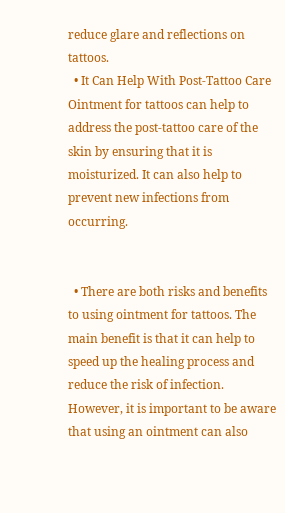reduce glare and reflections on tattoos.
  • It Can Help With Post-Tattoo Care  Ointment for tattoos can help to address the post-tattoo care of the skin by ensuring that it is moisturized. It can also help to prevent new infections from occurring.


  • There are both risks and benefits to using ointment for tattoos. The main benefit is that it can help to speed up the healing process and reduce the risk of infection. However, it is important to be aware that using an ointment can also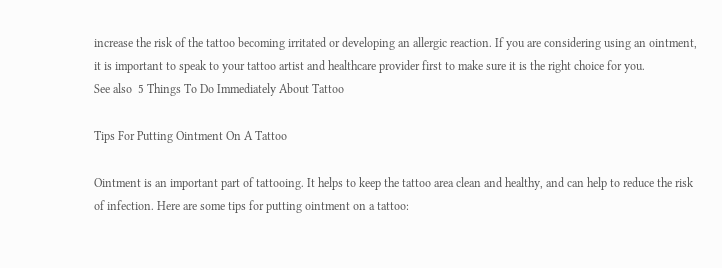increase the risk of the tattoo becoming irritated or developing an allergic reaction. If you are considering using an ointment, it is important to speak to your tattoo artist and healthcare provider first to make sure it is the right choice for you.
See also  5 Things To Do Immediately About Tattoo

Tips For Putting Ointment On A Tattoo

Ointment is an important part of tattooing. It helps to keep the tattoo area clean and healthy, and can help to reduce the risk of infection. Here are some tips for putting ointment on a tattoo: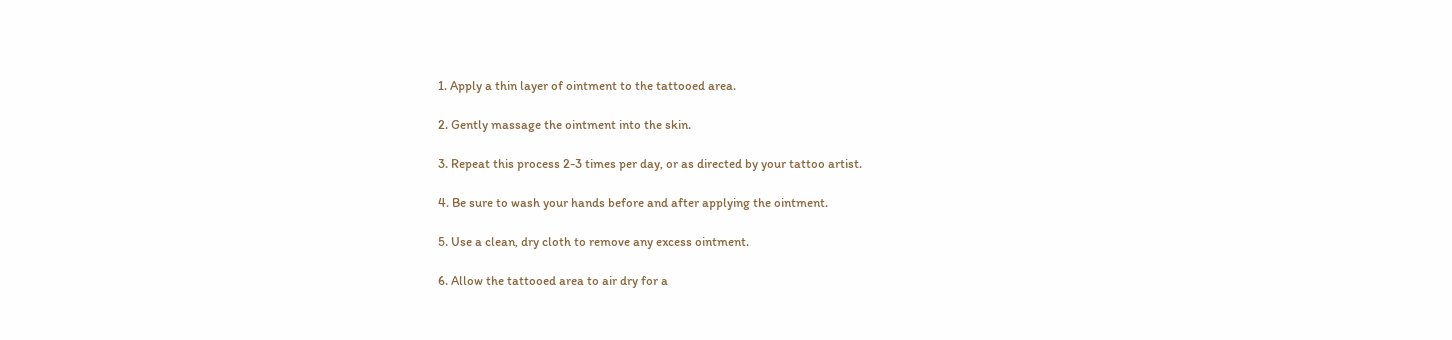1. Apply a thin layer of ointment to the tattooed area.

2. Gently massage the ointment into the skin.

3. Repeat this process 2-3 times per day, or as directed by your tattoo artist.

4. Be sure to wash your hands before and after applying the ointment.

5. Use a clean, dry cloth to remove any excess ointment.

6. Allow the tattooed area to air dry for a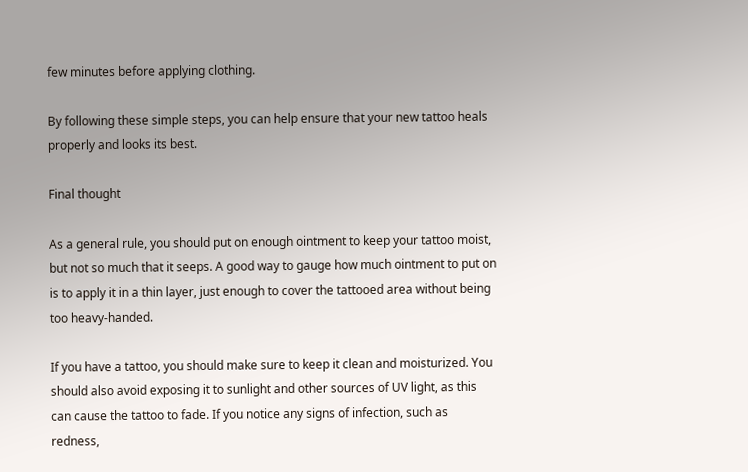few minutes before applying clothing.

By following these simple steps, you can help ensure that your new tattoo heals properly and looks its best.

Final thought

As a general rule, you should put on enough ointment to keep your tattoo moist, but not so much that it seeps. A good way to gauge how much ointment to put on is to apply it in a thin layer, just enough to cover the tattooed area without being too heavy-handed.

If you have a tattoo, you should make sure to keep it clean and moisturized. You should also avoid exposing it to sunlight and other sources of UV light, as this can cause the tattoo to fade. If you notice any signs of infection, such as redness,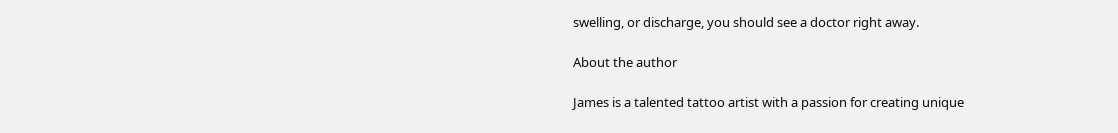swelling, or discharge, you should see a doctor right away.

About the author

James is a talented tattoo artist with a passion for creating unique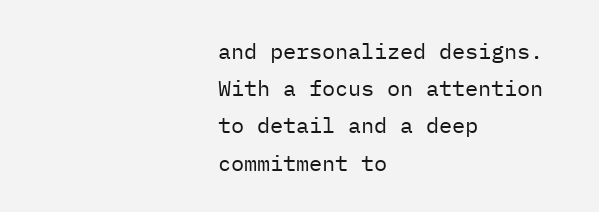and personalized designs. With a focus on attention to detail and a deep commitment to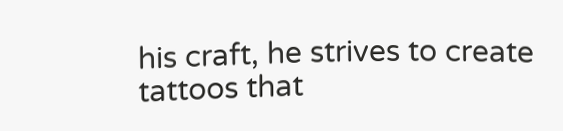his craft, he strives to create tattoos that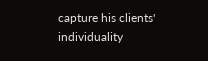capture his clients' individuality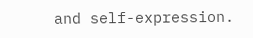and self-expression.